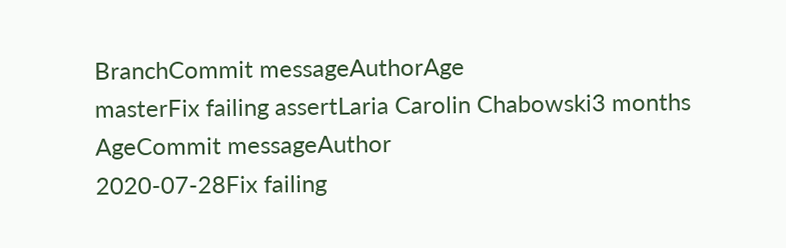BranchCommit messageAuthorAge
masterFix failing assertLaria Carolin Chabowski3 months
AgeCommit messageAuthor
2020-07-28Fix failing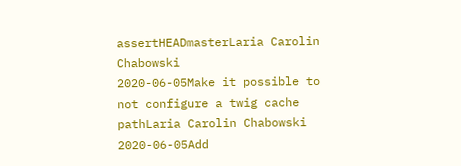assertHEADmasterLaria Carolin Chabowski
2020-06-05Make it possible to not configure a twig cache pathLaria Carolin Chabowski
2020-06-05Add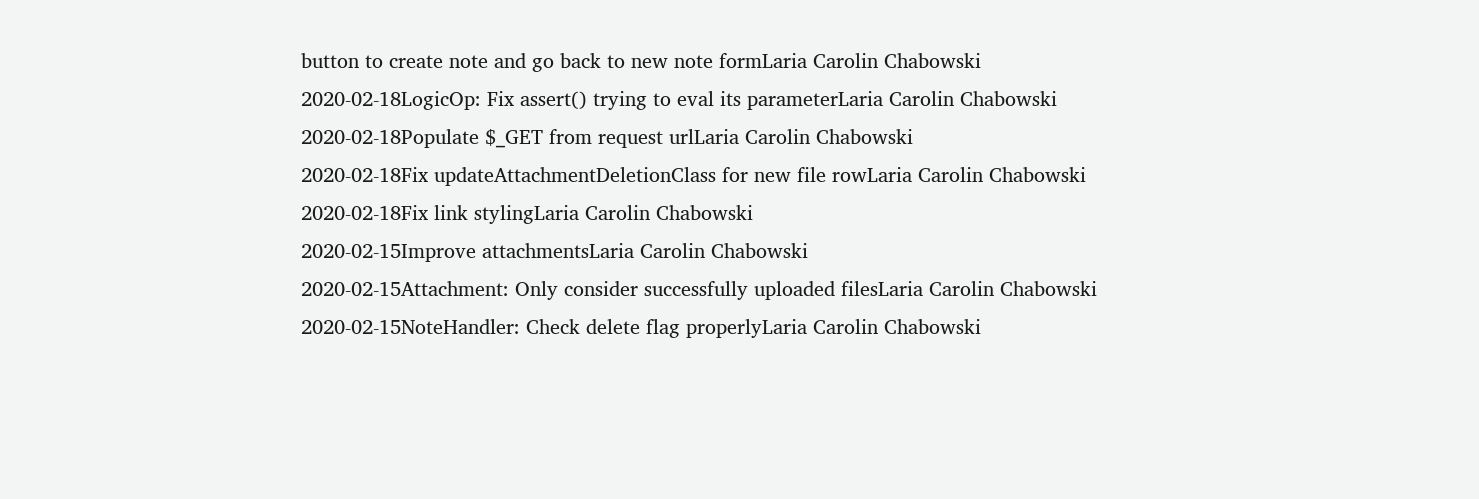button to create note and go back to new note formLaria Carolin Chabowski
2020-02-18LogicOp: Fix assert() trying to eval its parameterLaria Carolin Chabowski
2020-02-18Populate $_GET from request urlLaria Carolin Chabowski
2020-02-18Fix updateAttachmentDeletionClass for new file rowLaria Carolin Chabowski
2020-02-18Fix link stylingLaria Carolin Chabowski
2020-02-15Improve attachmentsLaria Carolin Chabowski
2020-02-15Attachment: Only consider successfully uploaded filesLaria Carolin Chabowski
2020-02-15NoteHandler: Check delete flag properlyLaria Carolin Chabowski